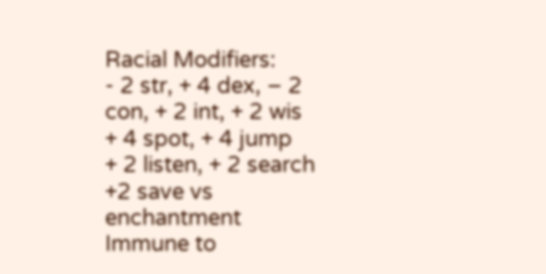Racial Modifiers:
- 2 str, + 4 dex, – 2 con, + 2 int, + 2 wis
+ 4 spot, + 4 jump
+ 2 listen, + 2 search
+2 save vs enchantment
Immune to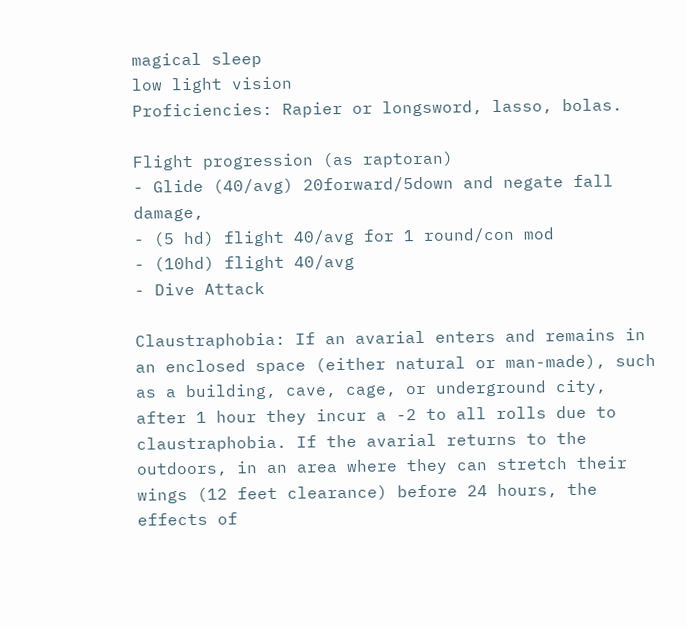magical sleep
low light vision
Proficiencies: Rapier or longsword, lasso, bolas.

Flight progression (as raptoran)
- Glide (40/avg) 20forward/5down and negate fall damage,
- (5 hd) flight 40/avg for 1 round/con mod
- (10hd) flight 40/avg
- Dive Attack

Claustraphobia: If an avarial enters and remains in an enclosed space (either natural or man-made), such as a building, cave, cage, or underground city, after 1 hour they incur a -2 to all rolls due to claustraphobia. If the avarial returns to the outdoors, in an area where they can stretch their wings (12 feet clearance) before 24 hours, the effects of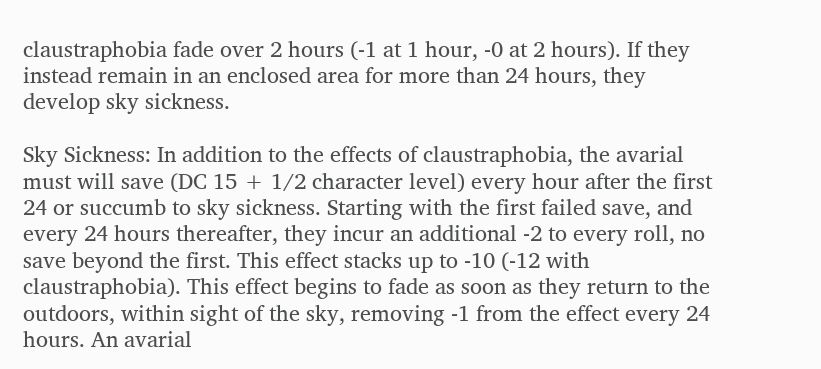claustraphobia fade over 2 hours (-1 at 1 hour, -0 at 2 hours). If they instead remain in an enclosed area for more than 24 hours, they develop sky sickness.

Sky Sickness: In addition to the effects of claustraphobia, the avarial must will save (DC 15 + 1/2 character level) every hour after the first 24 or succumb to sky sickness. Starting with the first failed save, and every 24 hours thereafter, they incur an additional -2 to every roll, no save beyond the first. This effect stacks up to -10 (-12 with claustraphobia). This effect begins to fade as soon as they return to the outdoors, within sight of the sky, removing -1 from the effect every 24 hours. An avarial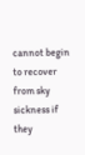cannot begin to recover from sky sickness if they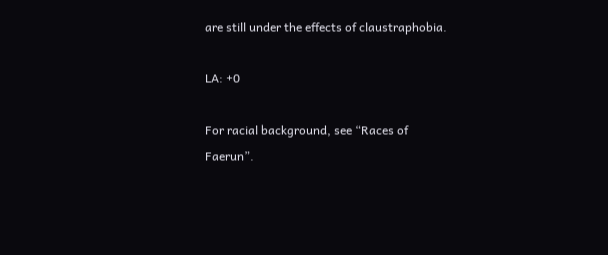are still under the effects of claustraphobia.

LA: +0

For racial background, see “Races of Faerun”.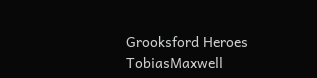Grooksford Heroes TobiasMaxwell